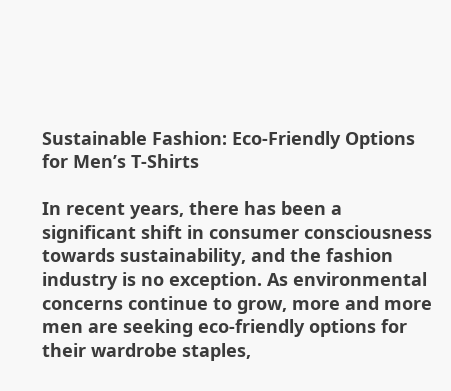Sustainable Fashion: Eco-Friendly Options for Men’s T-Shirts

In recent years, there has been a significant shift in consumer consciousness towards sustainability, and the fashion industry is no exception. As environmental concerns continue to grow, more and more men are seeking eco-friendly options for their wardrobe staples,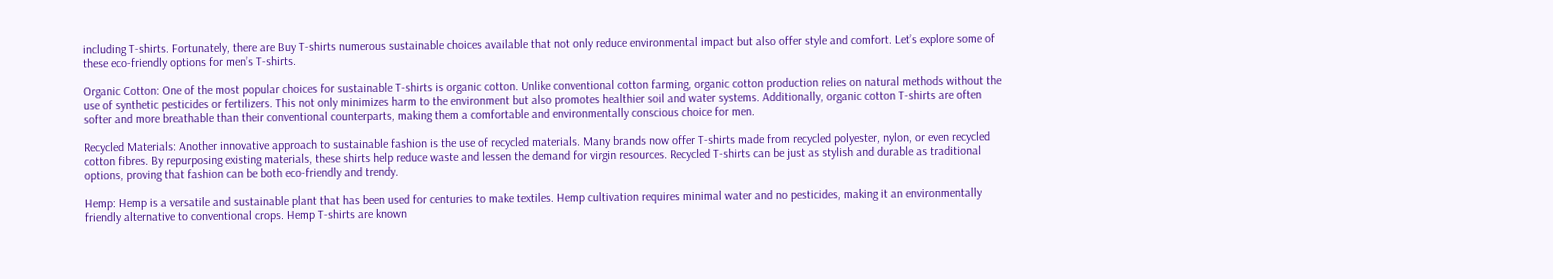including T-shirts. Fortunately, there are Buy T-shirts numerous sustainable choices available that not only reduce environmental impact but also offer style and comfort. Let’s explore some of these eco-friendly options for men’s T-shirts.

Organic Cotton: One of the most popular choices for sustainable T-shirts is organic cotton. Unlike conventional cotton farming, organic cotton production relies on natural methods without the use of synthetic pesticides or fertilizers. This not only minimizes harm to the environment but also promotes healthier soil and water systems. Additionally, organic cotton T-shirts are often softer and more breathable than their conventional counterparts, making them a comfortable and environmentally conscious choice for men.

Recycled Materials: Another innovative approach to sustainable fashion is the use of recycled materials. Many brands now offer T-shirts made from recycled polyester, nylon, or even recycled cotton fibres. By repurposing existing materials, these shirts help reduce waste and lessen the demand for virgin resources. Recycled T-shirts can be just as stylish and durable as traditional options, proving that fashion can be both eco-friendly and trendy.

Hemp: Hemp is a versatile and sustainable plant that has been used for centuries to make textiles. Hemp cultivation requires minimal water and no pesticides, making it an environmentally friendly alternative to conventional crops. Hemp T-shirts are known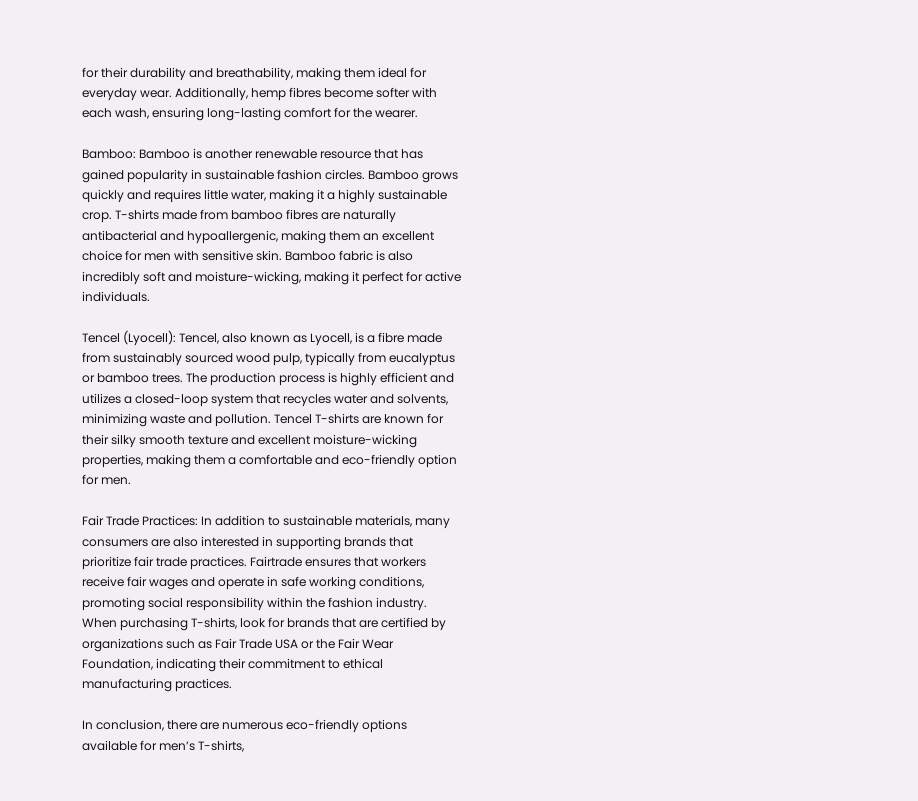for their durability and breathability, making them ideal for everyday wear. Additionally, hemp fibres become softer with each wash, ensuring long-lasting comfort for the wearer.

Bamboo: Bamboo is another renewable resource that has gained popularity in sustainable fashion circles. Bamboo grows quickly and requires little water, making it a highly sustainable crop. T-shirts made from bamboo fibres are naturally antibacterial and hypoallergenic, making them an excellent choice for men with sensitive skin. Bamboo fabric is also incredibly soft and moisture-wicking, making it perfect for active individuals.

Tencel (Lyocell): Tencel, also known as Lyocell, is a fibre made from sustainably sourced wood pulp, typically from eucalyptus or bamboo trees. The production process is highly efficient and utilizes a closed-loop system that recycles water and solvents, minimizing waste and pollution. Tencel T-shirts are known for their silky smooth texture and excellent moisture-wicking properties, making them a comfortable and eco-friendly option for men.

Fair Trade Practices: In addition to sustainable materials, many consumers are also interested in supporting brands that prioritize fair trade practices. Fairtrade ensures that workers receive fair wages and operate in safe working conditions, promoting social responsibility within the fashion industry. When purchasing T-shirts, look for brands that are certified by organizations such as Fair Trade USA or the Fair Wear Foundation, indicating their commitment to ethical manufacturing practices.

In conclusion, there are numerous eco-friendly options available for men’s T-shirts,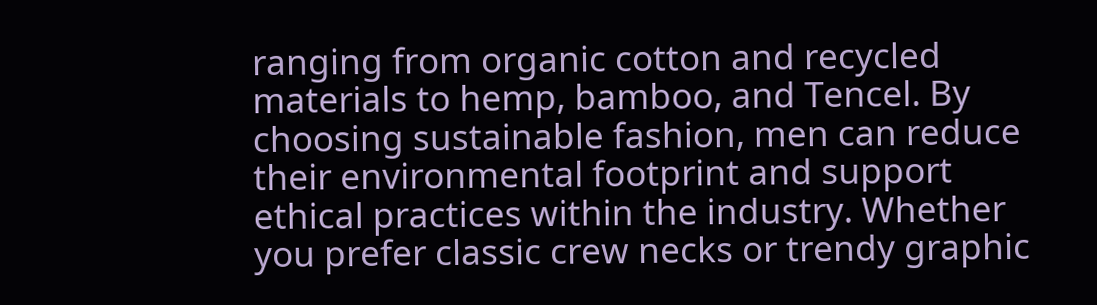ranging from organic cotton and recycled materials to hemp, bamboo, and Tencel. By choosing sustainable fashion, men can reduce their environmental footprint and support ethical practices within the industry. Whether you prefer classic crew necks or trendy graphic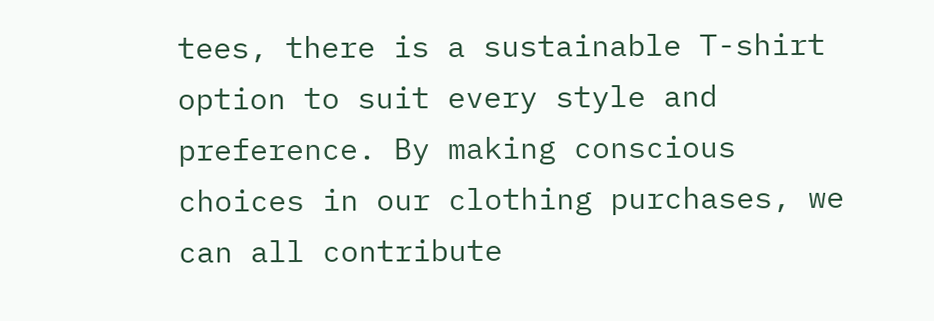tees, there is a sustainable T-shirt option to suit every style and preference. By making conscious choices in our clothing purchases, we can all contribute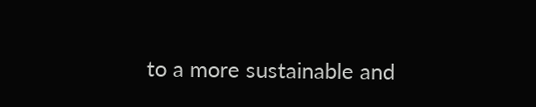to a more sustainable and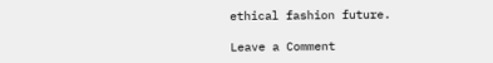ethical fashion future.

Leave a Comment